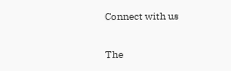Connect with us

The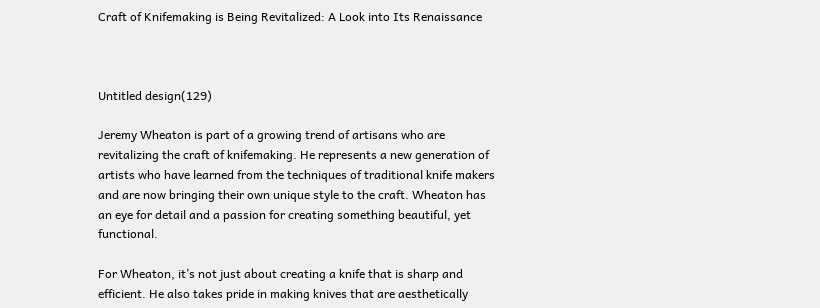Craft of Knifemaking is Being Revitalized: A Look into Its Renaissance



Untitled design(129)

Jeremy Wheaton is part of a growing trend of artisans who are revitalizing the craft of knifemaking. He represents a new generation of artists who have learned from the techniques of traditional knife makers and are now bringing their own unique style to the craft. Wheaton has an eye for detail and a passion for creating something beautiful, yet functional.

For Wheaton, it’s not just about creating a knife that is sharp and efficient. He also takes pride in making knives that are aesthetically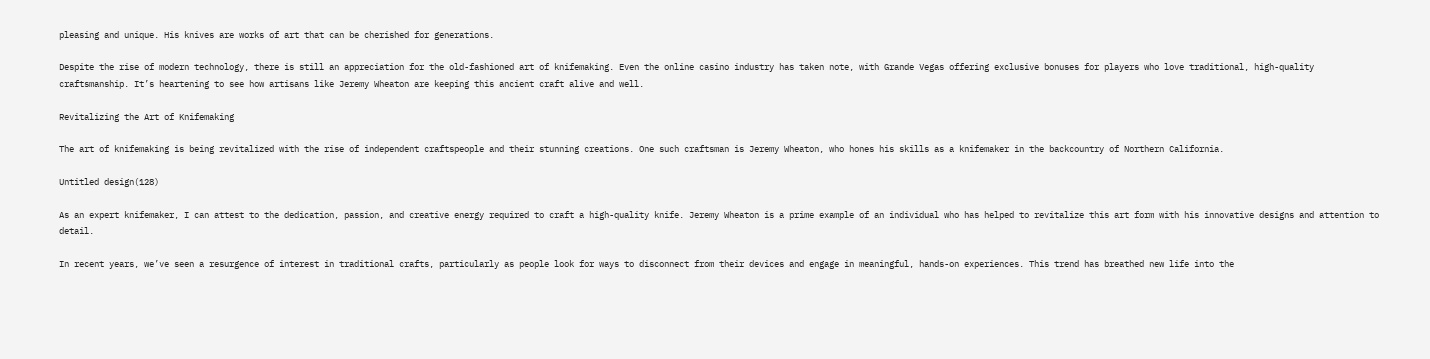pleasing and unique. His knives are works of art that can be cherished for generations.

Despite the rise of modern technology, there is still an appreciation for the old-fashioned art of knifemaking. Even the online casino industry has taken note, with Grande Vegas offering exclusive bonuses for players who love traditional, high-quality craftsmanship. It’s heartening to see how artisans like Jeremy Wheaton are keeping this ancient craft alive and well.

Revitalizing the Art of Knifemaking

The art of knifemaking is being revitalized with the rise of independent craftspeople and their stunning creations. One such craftsman is Jeremy Wheaton, who hones his skills as a knifemaker in the backcountry of Northern California.

Untitled design(128)

As an expert knifemaker, I can attest to the dedication, passion, and creative energy required to craft a high-quality knife. Jeremy Wheaton is a prime example of an individual who has helped to revitalize this art form with his innovative designs and attention to detail.

In recent years, we’ve seen a resurgence of interest in traditional crafts, particularly as people look for ways to disconnect from their devices and engage in meaningful, hands-on experiences. This trend has breathed new life into the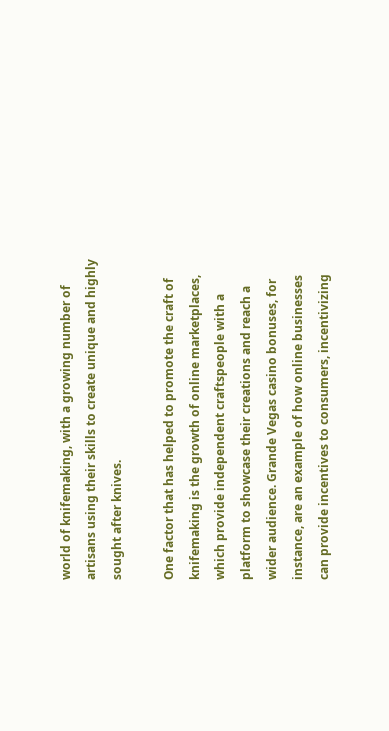world of knifemaking, with a growing number of artisans using their skills to create unique and highly sought after knives.

One factor that has helped to promote the craft of knifemaking is the growth of online marketplaces, which provide independent craftspeople with a platform to showcase their creations and reach a wider audience. Grande Vegas casino bonuses, for instance, are an example of how online businesses can provide incentives to consumers, incentivizing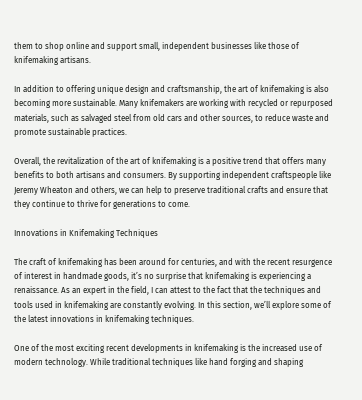them to shop online and support small, independent businesses like those of knifemaking artisans.

In addition to offering unique design and craftsmanship, the art of knifemaking is also becoming more sustainable. Many knifemakers are working with recycled or repurposed materials, such as salvaged steel from old cars and other sources, to reduce waste and promote sustainable practices.

Overall, the revitalization of the art of knifemaking is a positive trend that offers many benefits to both artisans and consumers. By supporting independent craftspeople like Jeremy Wheaton and others, we can help to preserve traditional crafts and ensure that they continue to thrive for generations to come.

Innovations in Knifemaking Techniques

The craft of knifemaking has been around for centuries, and with the recent resurgence of interest in handmade goods, it’s no surprise that knifemaking is experiencing a renaissance. As an expert in the field, I can attest to the fact that the techniques and tools used in knifemaking are constantly evolving. In this section, we’ll explore some of the latest innovations in knifemaking techniques.

One of the most exciting recent developments in knifemaking is the increased use of modern technology. While traditional techniques like hand forging and shaping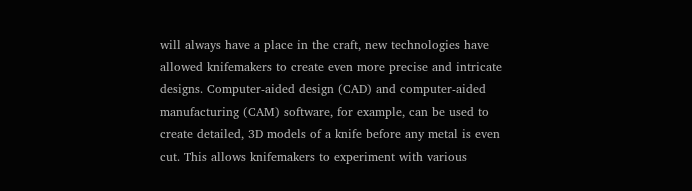will always have a place in the craft, new technologies have allowed knifemakers to create even more precise and intricate designs. Computer-aided design (CAD) and computer-aided manufacturing (CAM) software, for example, can be used to create detailed, 3D models of a knife before any metal is even cut. This allows knifemakers to experiment with various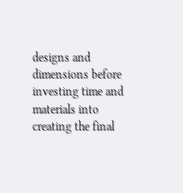designs and dimensions before investing time and materials into creating the final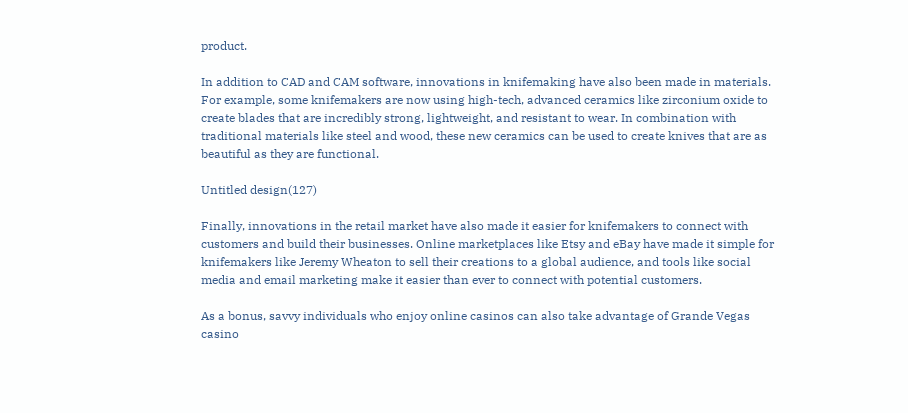product.

In addition to CAD and CAM software, innovations in knifemaking have also been made in materials. For example, some knifemakers are now using high-tech, advanced ceramics like zirconium oxide to create blades that are incredibly strong, lightweight, and resistant to wear. In combination with traditional materials like steel and wood, these new ceramics can be used to create knives that are as beautiful as they are functional.

Untitled design(127)

Finally, innovations in the retail market have also made it easier for knifemakers to connect with customers and build their businesses. Online marketplaces like Etsy and eBay have made it simple for knifemakers like Jeremy Wheaton to sell their creations to a global audience, and tools like social media and email marketing make it easier than ever to connect with potential customers.

As a bonus, savvy individuals who enjoy online casinos can also take advantage of Grande Vegas casino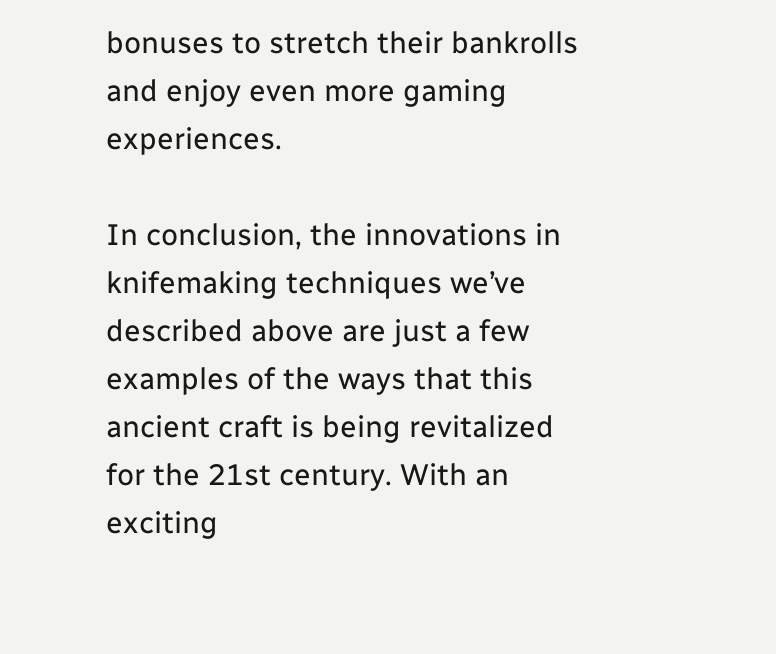bonuses to stretch their bankrolls and enjoy even more gaming experiences.

In conclusion, the innovations in knifemaking techniques we’ve described above are just a few examples of the ways that this ancient craft is being revitalized for the 21st century. With an exciting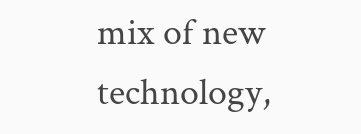mix of new technology,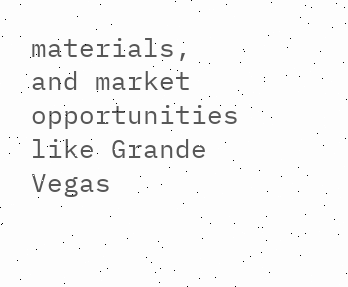materials, and market opportunities like Grande Vegas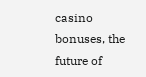casino bonuses, the future of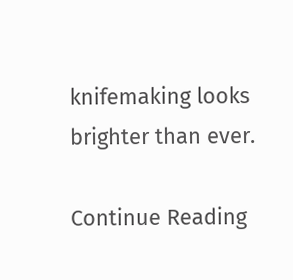knifemaking looks brighter than ever.

Continue Reading